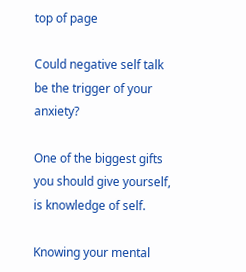top of page

Could negative self talk be the trigger of your anxiety?

One of the biggest gifts you should give yourself, is knowledge of self.

Knowing your mental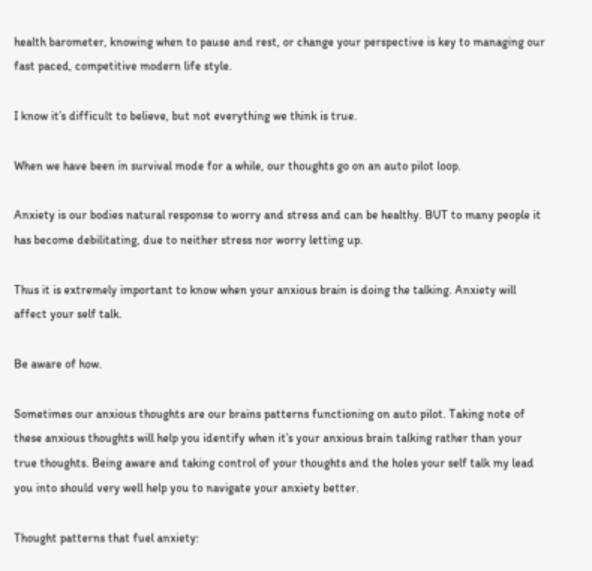health barometer, knowing when to pause and rest, or change your perspective is key to managing our fast paced, competitive modern life style.

I know it’s difficult to believe, but not everything we think is true.

When we have been in survival mode for a while, our thoughts go on an auto pilot loop.

Anxiety is our bodies natural response to worry and stress and can be healthy. BUT to many people it has become debilitating, due to neither stress nor worry letting up.

Thus it is extremely important to know when your anxious brain is doing the talking. Anxiety will affect your self talk.

Be aware of how.

Sometimes our anxious thoughts are our brains patterns functioning on auto pilot. Taking note of these anxious thoughts will help you identify when it’s your anxious brain talking rather than your true thoughts. Being aware and taking control of your thoughts and the holes your self talk my lead you into should very well help you to navigate your anxiety better.

Thought patterns that fuel anxiety: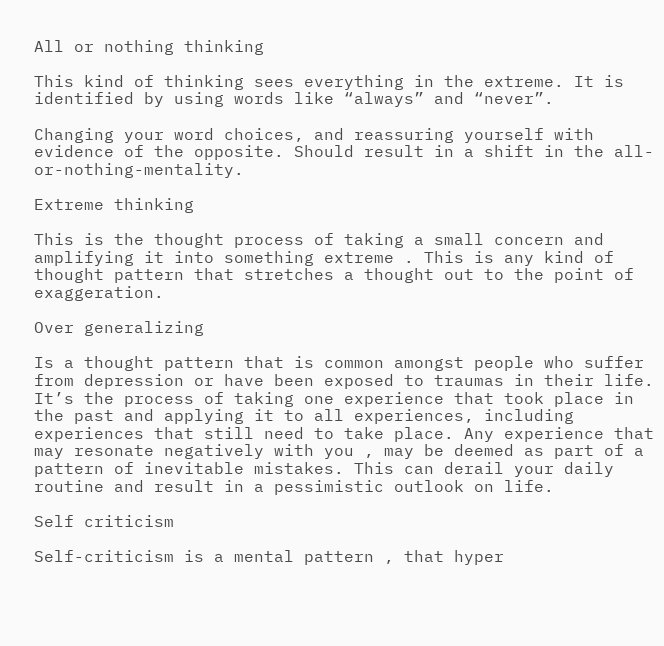All or nothing thinking

This kind of thinking sees everything in the extreme. It is identified by using words like “always” and “never”.

Changing your word choices, and reassuring yourself with evidence of the opposite. Should result in a shift in the all-or-nothing-mentality.

Extreme thinking

This is the thought process of taking a small concern and amplifying it into something extreme . This is any kind of thought pattern that stretches a thought out to the point of exaggeration.

Over generalizing

Is a thought pattern that is common amongst people who suffer from depression or have been exposed to traumas in their life. It’s the process of taking one experience that took place in the past and applying it to all experiences, including experiences that still need to take place. Any experience that may resonate negatively with you , may be deemed as part of a pattern of inevitable mistakes. This can derail your daily routine and result in a pessimistic outlook on life.

Self criticism

Self-criticism is a mental pattern , that hyper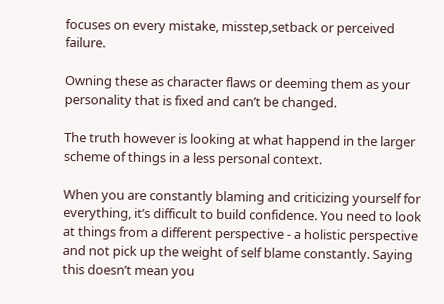focuses on every mistake, misstep,setback or perceived failure.

Owning these as character flaws or deeming them as your personality that is fixed and can’t be changed.

The truth however is looking at what happend in the larger scheme of things in a less personal context.

When you are constantly blaming and criticizing yourself for everything, it’s difficult to build confidence. You need to look at things from a different perspective - a holistic perspective and not pick up the weight of self blame constantly. Saying this doesn’t mean you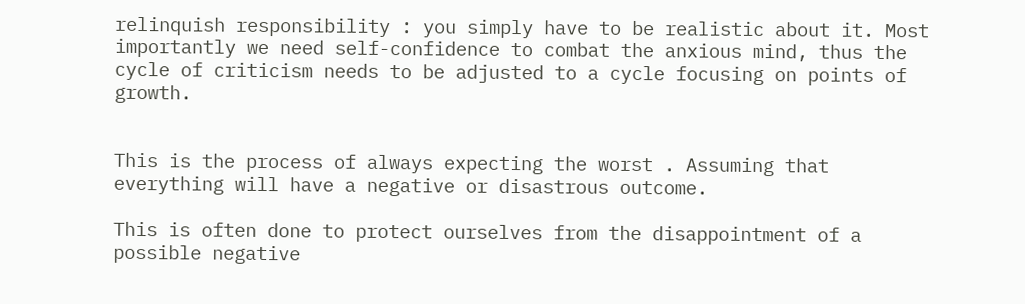relinquish responsibility : you simply have to be realistic about it. Most importantly we need self-confidence to combat the anxious mind, thus the cycle of criticism needs to be adjusted to a cycle focusing on points of growth.


This is the process of always expecting the worst . Assuming that everything will have a negative or disastrous outcome.

This is often done to protect ourselves from the disappointment of a possible negative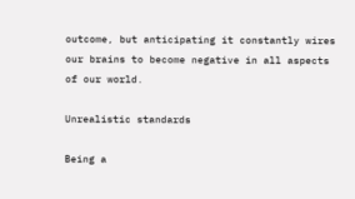outcome, but anticipating it constantly wires our brains to become negative in all aspects of our world.

Unrealistic standards

Being a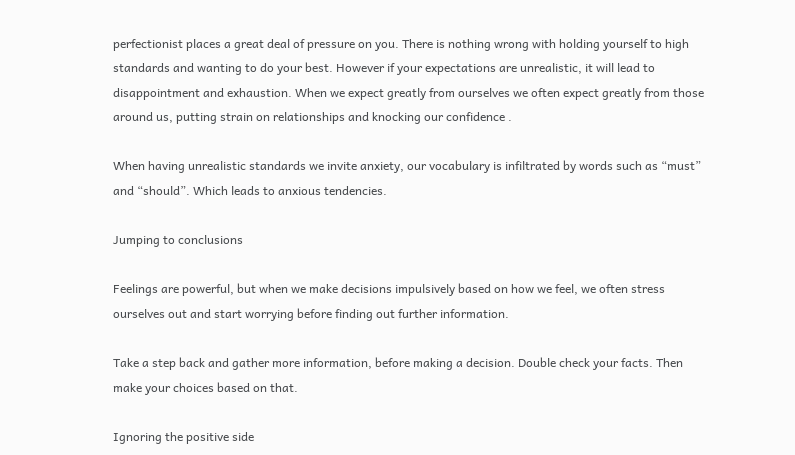perfectionist places a great deal of pressure on you. There is nothing wrong with holding yourself to high standards and wanting to do your best. However if your expectations are unrealistic, it will lead to disappointment and exhaustion. When we expect greatly from ourselves we often expect greatly from those around us, putting strain on relationships and knocking our confidence .

When having unrealistic standards we invite anxiety, our vocabulary is infiltrated by words such as “must” and “should”. Which leads to anxious tendencies.

Jumping to conclusions

Feelings are powerful, but when we make decisions impulsively based on how we feel, we often stress ourselves out and start worrying before finding out further information.

Take a step back and gather more information, before making a decision. Double check your facts. Then make your choices based on that.

Ignoring the positive side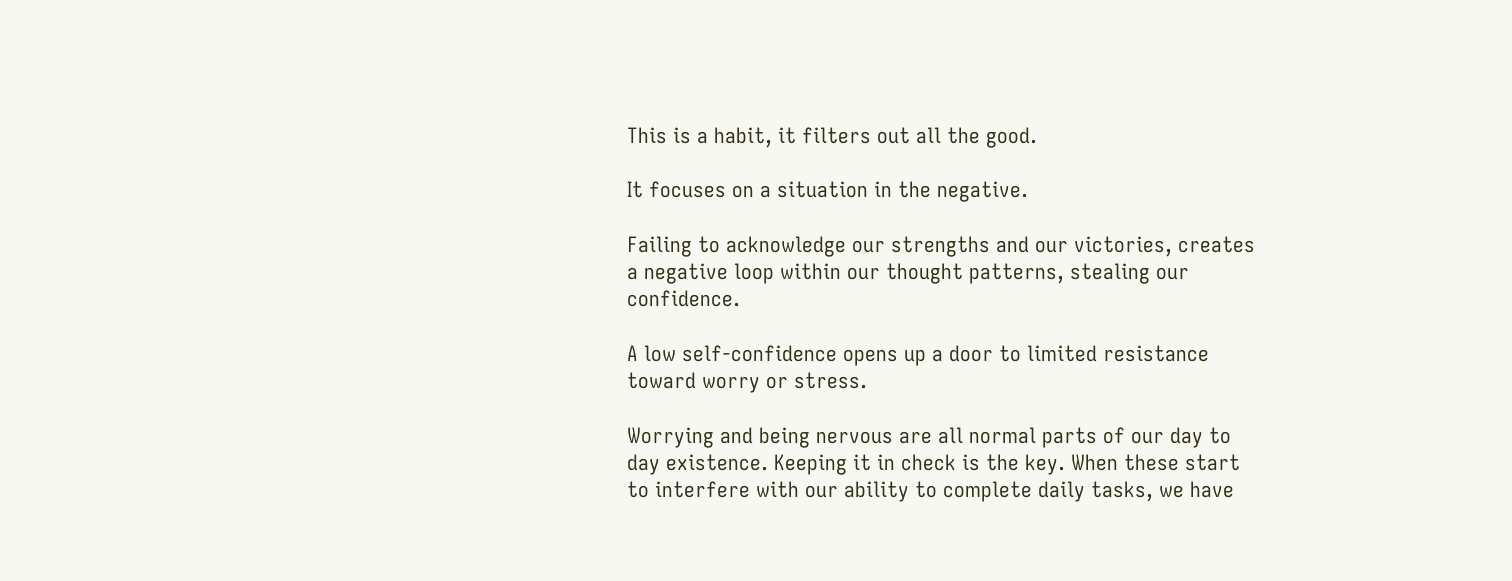This is a habit, it filters out all the good.

It focuses on a situation in the negative.

Failing to acknowledge our strengths and our victories, creates a negative loop within our thought patterns, stealing our confidence.

A low self-confidence opens up a door to limited resistance toward worry or stress.

Worrying and being nervous are all normal parts of our day to day existence. Keeping it in check is the key. When these start to interfere with our ability to complete daily tasks, we have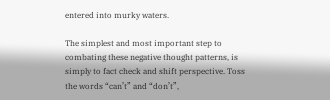entered into murky waters.

The simplest and most important step to combating these negative thought patterns, is simply to fact check and shift perspective. Toss the words “can’t” and “don’t”,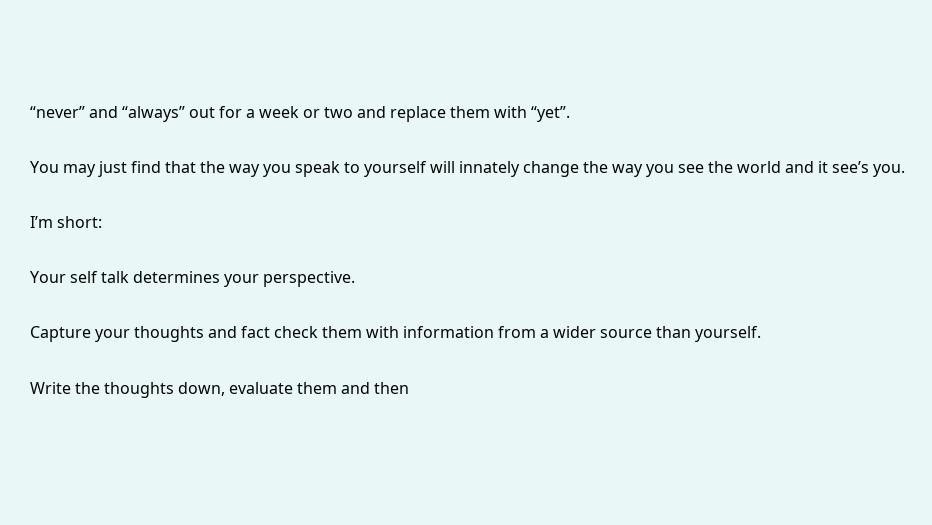“never” and “always” out for a week or two and replace them with “yet”.

You may just find that the way you speak to yourself will innately change the way you see the world and it see’s you.

I’m short:

Your self talk determines your perspective.

Capture your thoughts and fact check them with information from a wider source than yourself.

Write the thoughts down, evaluate them and then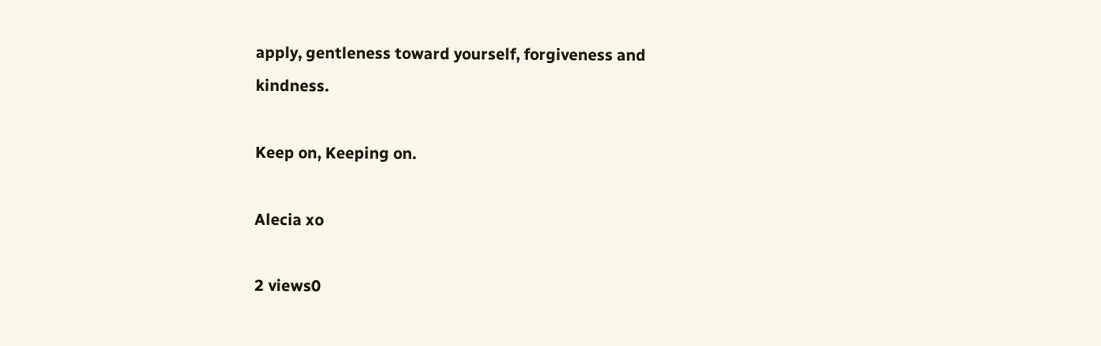apply, gentleness toward yourself, forgiveness and kindness.

Keep on, Keeping on.

Alecia xo

2 views0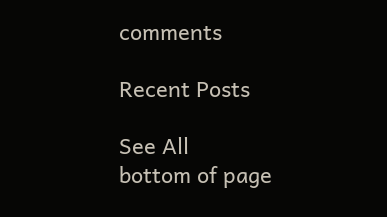comments

Recent Posts

See All
bottom of page